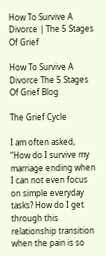How To Survive A Divorce | The 5 Stages Of Grief

How To Survive A Divorce The 5 Stages Of Grief Blog

The Grief Cycle

I am often asked, “How do I survive my marriage ending when I can not even focus on simple everyday tasks? How do I get through this relationship transition when the pain is so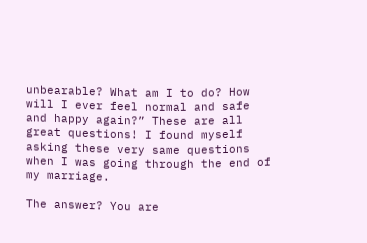unbearable? What am I to do? How will I ever feel normal and safe and happy again?” These are all great questions! I found myself asking these very same questions when I was going through the end of my marriage.

The answer? You are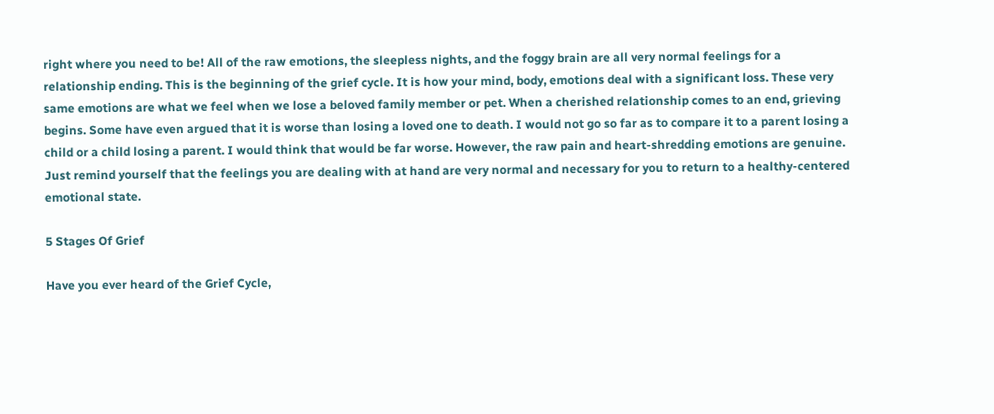right where you need to be! All of the raw emotions, the sleepless nights, and the foggy brain are all very normal feelings for a relationship ending. This is the beginning of the grief cycle. It is how your mind, body, emotions deal with a significant loss. These very same emotions are what we feel when we lose a beloved family member or pet. When a cherished relationship comes to an end, grieving begins. Some have even argued that it is worse than losing a loved one to death. I would not go so far as to compare it to a parent losing a child or a child losing a parent. I would think that would be far worse. However, the raw pain and heart-shredding emotions are genuine. Just remind yourself that the feelings you are dealing with at hand are very normal and necessary for you to return to a healthy-centered emotional state.

5 Stages Of Grief

Have you ever heard of the Grief Cycle,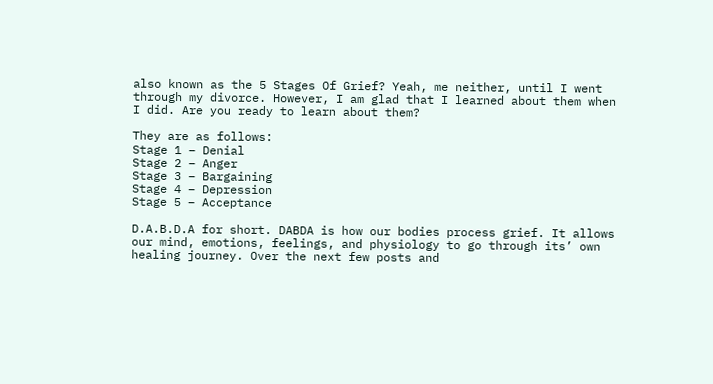also known as the 5 Stages Of Grief? Yeah, me neither, until I went through my divorce. However, I am glad that I learned about them when I did. Are you ready to learn about them?

They are as follows:
Stage 1 – Denial
Stage 2 – Anger
Stage 3 – Bargaining
Stage 4 – Depression
Stage 5 – Acceptance

D.A.B.D.A for short. DABDA is how our bodies process grief. It allows our mind, emotions, feelings, and physiology to go through its’ own healing journey. Over the next few posts and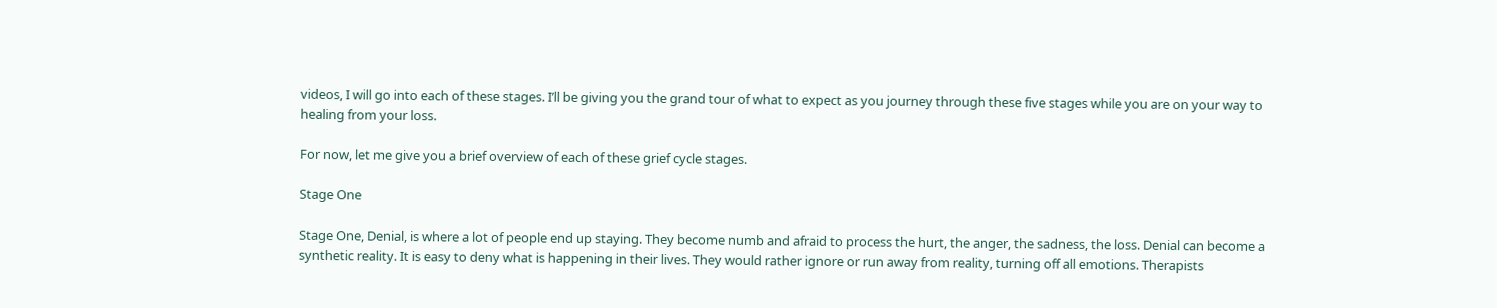videos, I will go into each of these stages. I’ll be giving you the grand tour of what to expect as you journey through these five stages while you are on your way to healing from your loss.

For now, let me give you a brief overview of each of these grief cycle stages.

Stage One

Stage One, Denial, is where a lot of people end up staying. They become numb and afraid to process the hurt, the anger, the sadness, the loss. Denial can become a synthetic reality. It is easy to deny what is happening in their lives. They would rather ignore or run away from reality, turning off all emotions. Therapists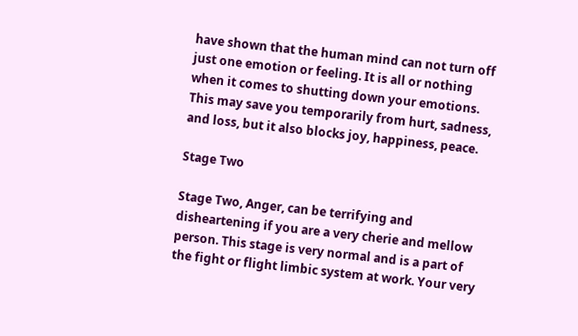have shown that the human mind can not turn off just one emotion or feeling. It is all or nothing when it comes to shutting down your emotions. This may save you temporarily from hurt, sadness, and loss, but it also blocks joy, happiness, peace.

Stage Two

Stage Two, Anger, can be terrifying and disheartening if you are a very cherie and mellow person. This stage is very normal and is a part of the fight or flight limbic system at work. Your very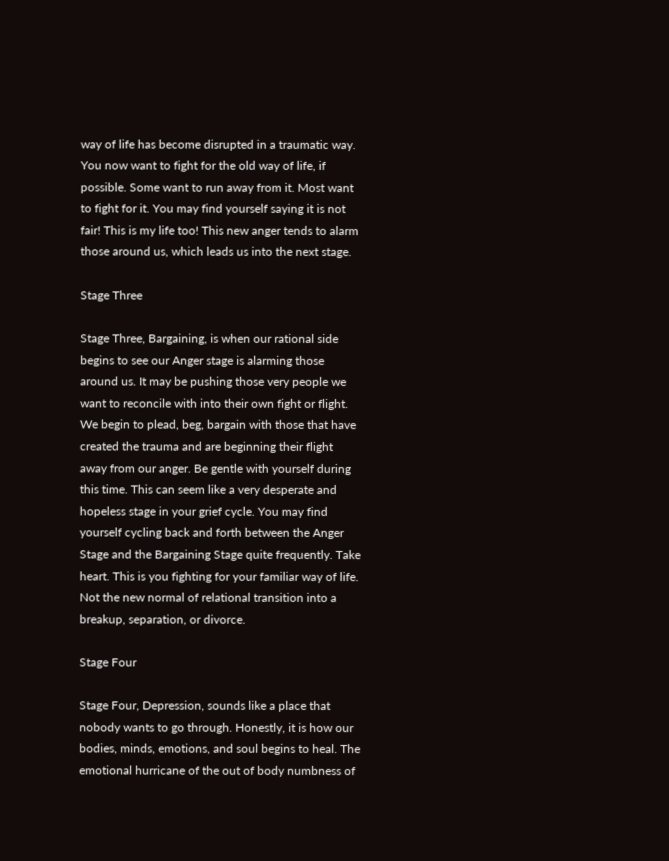way of life has become disrupted in a traumatic way. You now want to fight for the old way of life, if possible. Some want to run away from it. Most want to fight for it. You may find yourself saying it is not fair! This is my life too! This new anger tends to alarm those around us, which leads us into the next stage.

Stage Three

Stage Three, Bargaining, is when our rational side begins to see our Anger stage is alarming those around us. It may be pushing those very people we want to reconcile with into their own fight or flight. We begin to plead, beg, bargain with those that have created the trauma and are beginning their flight away from our anger. Be gentle with yourself during this time. This can seem like a very desperate and hopeless stage in your grief cycle. You may find yourself cycling back and forth between the Anger Stage and the Bargaining Stage quite frequently. Take heart. This is you fighting for your familiar way of life. Not the new normal of relational transition into a breakup, separation, or divorce.

Stage Four

Stage Four, Depression, sounds like a place that nobody wants to go through. Honestly, it is how our bodies, minds, emotions, and soul begins to heal. The emotional hurricane of the out of body numbness of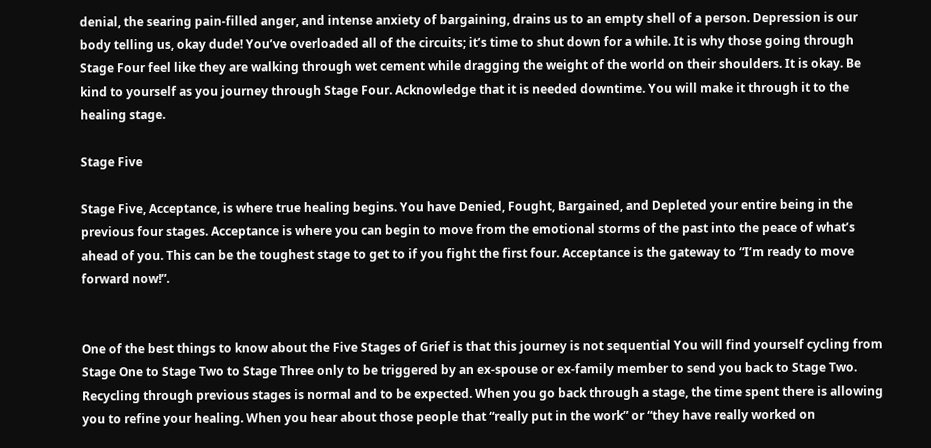denial, the searing pain-filled anger, and intense anxiety of bargaining, drains us to an empty shell of a person. Depression is our body telling us, okay dude! You’ve overloaded all of the circuits; it’s time to shut down for a while. It is why those going through Stage Four feel like they are walking through wet cement while dragging the weight of the world on their shoulders. It is okay. Be kind to yourself as you journey through Stage Four. Acknowledge that it is needed downtime. You will make it through it to the healing stage.

Stage Five

Stage Five, Acceptance, is where true healing begins. You have Denied, Fought, Bargained, and Depleted your entire being in the previous four stages. Acceptance is where you can begin to move from the emotional storms of the past into the peace of what’s ahead of you. This can be the toughest stage to get to if you fight the first four. Acceptance is the gateway to “I’m ready to move forward now!”.


One of the best things to know about the Five Stages of Grief is that this journey is not sequential You will find yourself cycling from Stage One to Stage Two to Stage Three only to be triggered by an ex-spouse or ex-family member to send you back to Stage Two. Recycling through previous stages is normal and to be expected. When you go back through a stage, the time spent there is allowing you to refine your healing. When you hear about those people that “really put in the work” or “they have really worked on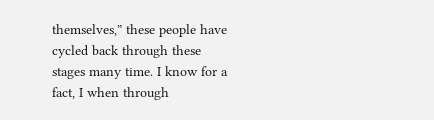themselves,” these people have cycled back through these stages many time. I know for a fact, I when through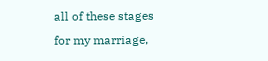all of these stages for my marriage,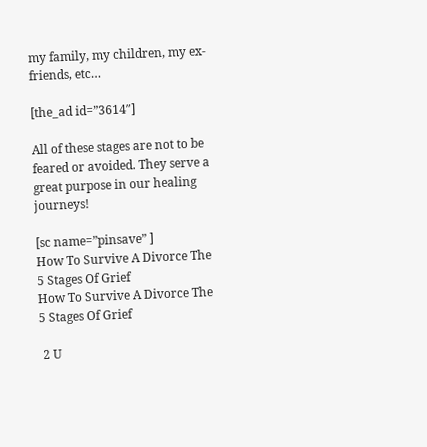my family, my children, my ex-friends, etc…

[the_ad id=”3614″]

All of these stages are not to be feared or avoided. They serve a great purpose in our healing journeys!

[sc name=”pinsave” ]
How To Survive A Divorce The 5 Stages Of Grief
How To Survive A Divorce The 5 Stages Of Grief

 2 U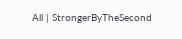All | StrongerByTheSecond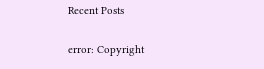Recent Posts

error: Copyright